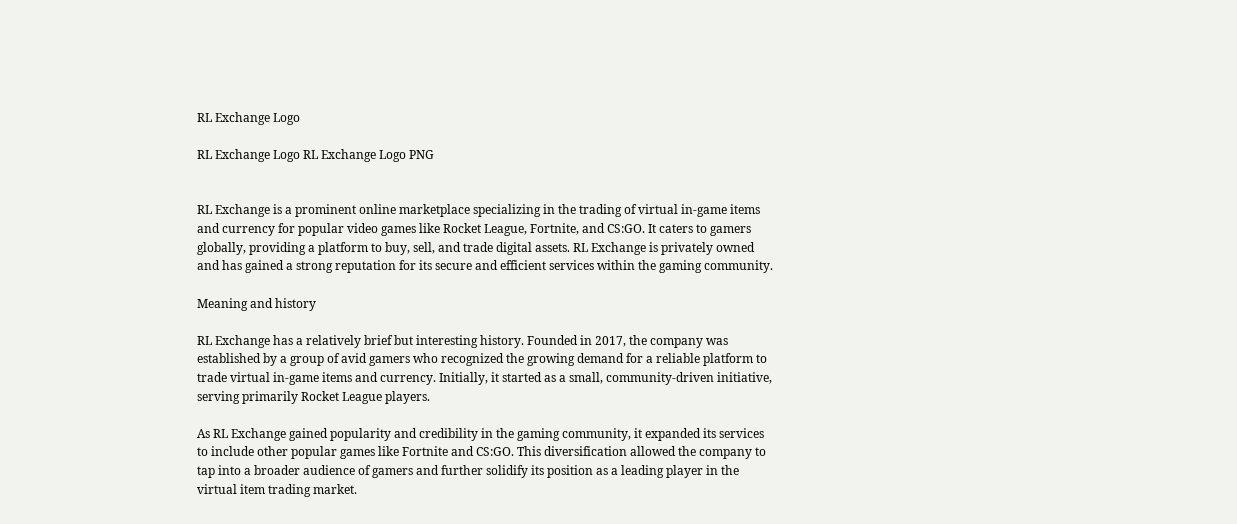RL Exchange Logo

RL Exchange Logo RL Exchange Logo PNG


RL Exchange is a prominent online marketplace specializing in the trading of virtual in-game items and currency for popular video games like Rocket League, Fortnite, and CS:GO. It caters to gamers globally, providing a platform to buy, sell, and trade digital assets. RL Exchange is privately owned and has gained a strong reputation for its secure and efficient services within the gaming community.

Meaning and history

RL Exchange has a relatively brief but interesting history. Founded in 2017, the company was established by a group of avid gamers who recognized the growing demand for a reliable platform to trade virtual in-game items and currency. Initially, it started as a small, community-driven initiative, serving primarily Rocket League players.

As RL Exchange gained popularity and credibility in the gaming community, it expanded its services to include other popular games like Fortnite and CS:GO. This diversification allowed the company to tap into a broader audience of gamers and further solidify its position as a leading player in the virtual item trading market.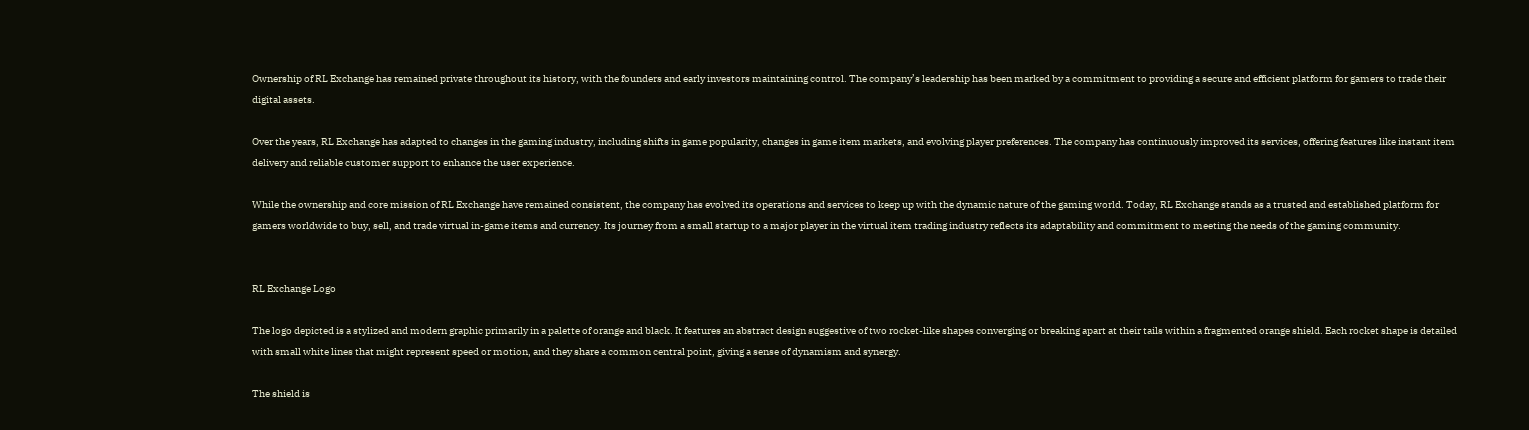Ownership of RL Exchange has remained private throughout its history, with the founders and early investors maintaining control. The company’s leadership has been marked by a commitment to providing a secure and efficient platform for gamers to trade their digital assets.

Over the years, RL Exchange has adapted to changes in the gaming industry, including shifts in game popularity, changes in game item markets, and evolving player preferences. The company has continuously improved its services, offering features like instant item delivery and reliable customer support to enhance the user experience.

While the ownership and core mission of RL Exchange have remained consistent, the company has evolved its operations and services to keep up with the dynamic nature of the gaming world. Today, RL Exchange stands as a trusted and established platform for gamers worldwide to buy, sell, and trade virtual in-game items and currency. Its journey from a small startup to a major player in the virtual item trading industry reflects its adaptability and commitment to meeting the needs of the gaming community.


RL Exchange Logo

The logo depicted is a stylized and modern graphic primarily in a palette of orange and black. It features an abstract design suggestive of two rocket-like shapes converging or breaking apart at their tails within a fragmented orange shield. Each rocket shape is detailed with small white lines that might represent speed or motion, and they share a common central point, giving a sense of dynamism and synergy.

The shield is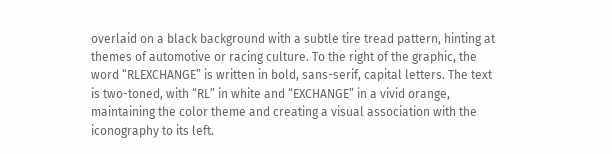overlaid on a black background with a subtle tire tread pattern, hinting at themes of automotive or racing culture. To the right of the graphic, the word “RLEXCHANGE” is written in bold, sans-serif, capital letters. The text is two-toned, with “RL” in white and “EXCHANGE” in a vivid orange, maintaining the color theme and creating a visual association with the iconography to its left.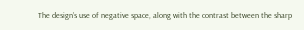The design’s use of negative space, along with the contrast between the sharp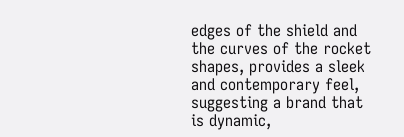edges of the shield and the curves of the rocket shapes, provides a sleek and contemporary feel, suggesting a brand that is dynamic,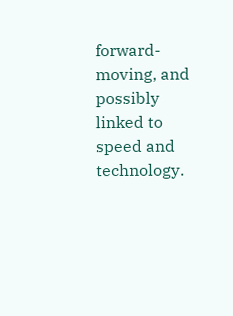forward-moving, and possibly linked to speed and technology.